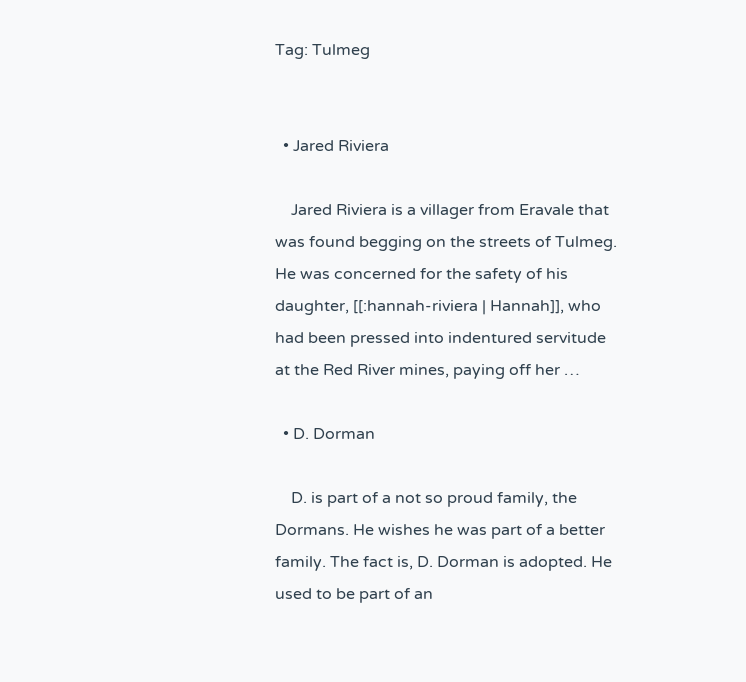Tag: Tulmeg


  • Jared Riviera

    Jared Riviera is a villager from Eravale that was found begging on the streets of Tulmeg. He was concerned for the safety of his daughter, [[:hannah-riviera | Hannah]], who had been pressed into indentured servitude at the Red River mines, paying off her …

  • D. Dorman

    D. is part of a not so proud family, the Dormans. He wishes he was part of a better family. The fact is, D. Dorman is adopted. He used to be part of an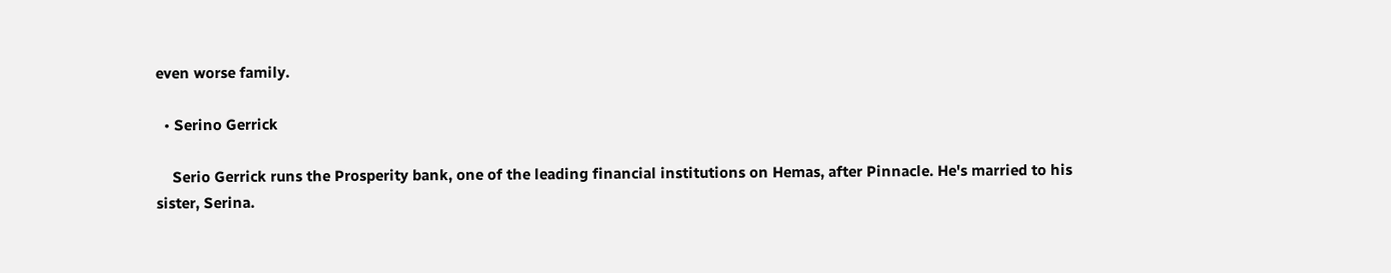even worse family.

  • Serino Gerrick

    Serio Gerrick runs the Prosperity bank, one of the leading financial institutions on Hemas, after Pinnacle. He's married to his sister, Serina.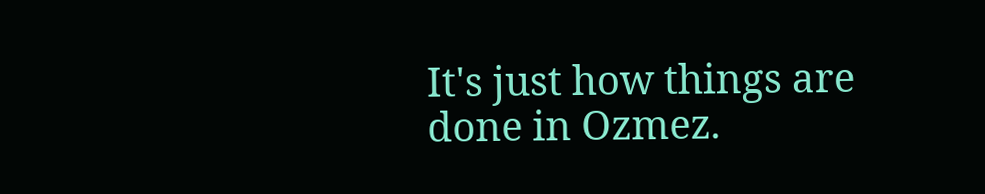It's just how things are done in Ozmez.